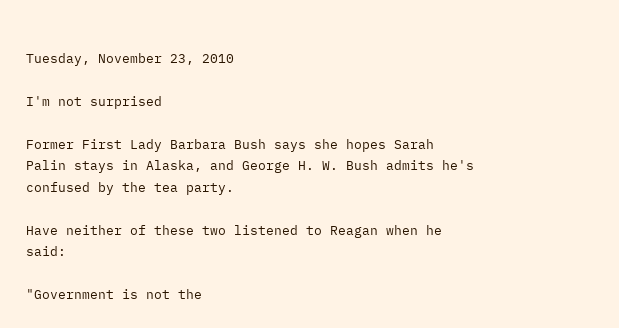Tuesday, November 23, 2010

I'm not surprised

Former First Lady Barbara Bush says she hopes Sarah Palin stays in Alaska, and George H. W. Bush admits he's confused by the tea party.

Have neither of these two listened to Reagan when he said:

"Government is not the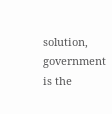solution, government is the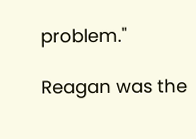problem."

Reagan was the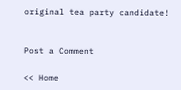original tea party candidate!


Post a Comment

<< Home